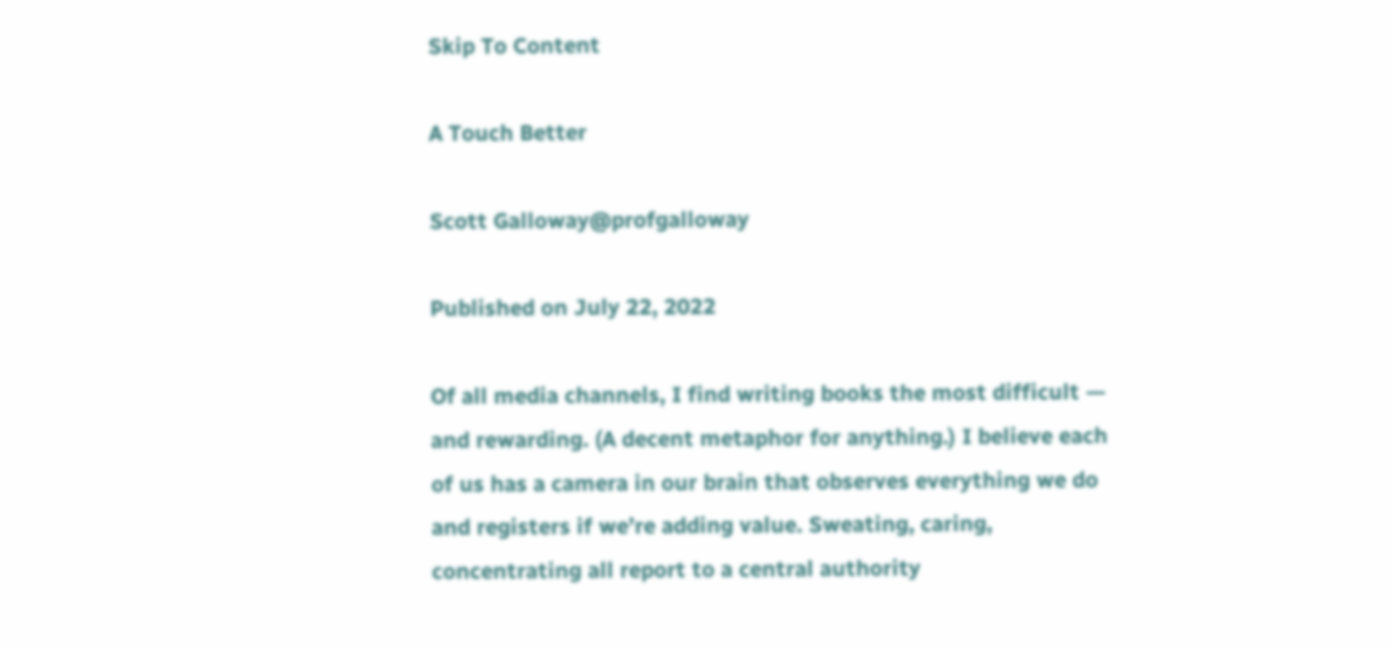Skip To Content

A Touch Better

Scott Galloway@profgalloway

Published on July 22, 2022

Of all media channels, I find writing books the most difficult — and rewarding. (A decent metaphor for anything.) I believe each of us has a camera in our brain that observes everything we do and registers if we’re adding value. Sweating, caring, concentrating all report to a central authority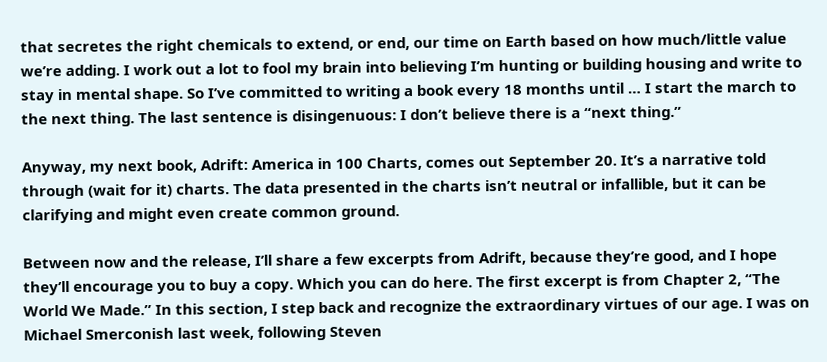that secretes the right chemicals to extend, or end, our time on Earth based on how much/little value we’re adding. I work out a lot to fool my brain into believing I’m hunting or building housing and write to stay in mental shape. So I’ve committed to writing a book every 18 months until … I start the march to the next thing. The last sentence is disingenuous: I don’t believe there is a “next thing.”

Anyway, my next book, Adrift: America in 100 Charts, comes out September 20. It’s a narrative told through (wait for it) charts. The data presented in the charts isn’t neutral or infallible, but it can be clarifying and might even create common ground.

Between now and the release, I’ll share a few excerpts from Adrift, because they’re good, and I hope they’ll encourage you to buy a copy. Which you can do here. The first excerpt is from Chapter 2, “The World We Made.” In this section, I step back and recognize the extraordinary virtues of our age. I was on Michael Smerconish last week, following Steven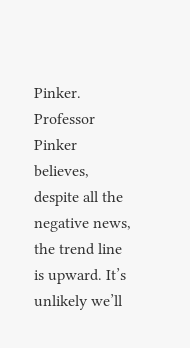Pinker. Professor Pinker believes, despite all the negative news, the trend line is upward. It’s unlikely we’ll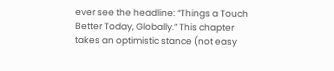ever see the headline: “Things a Touch Better Today, Globally.” This chapter takes an optimistic stance (not easy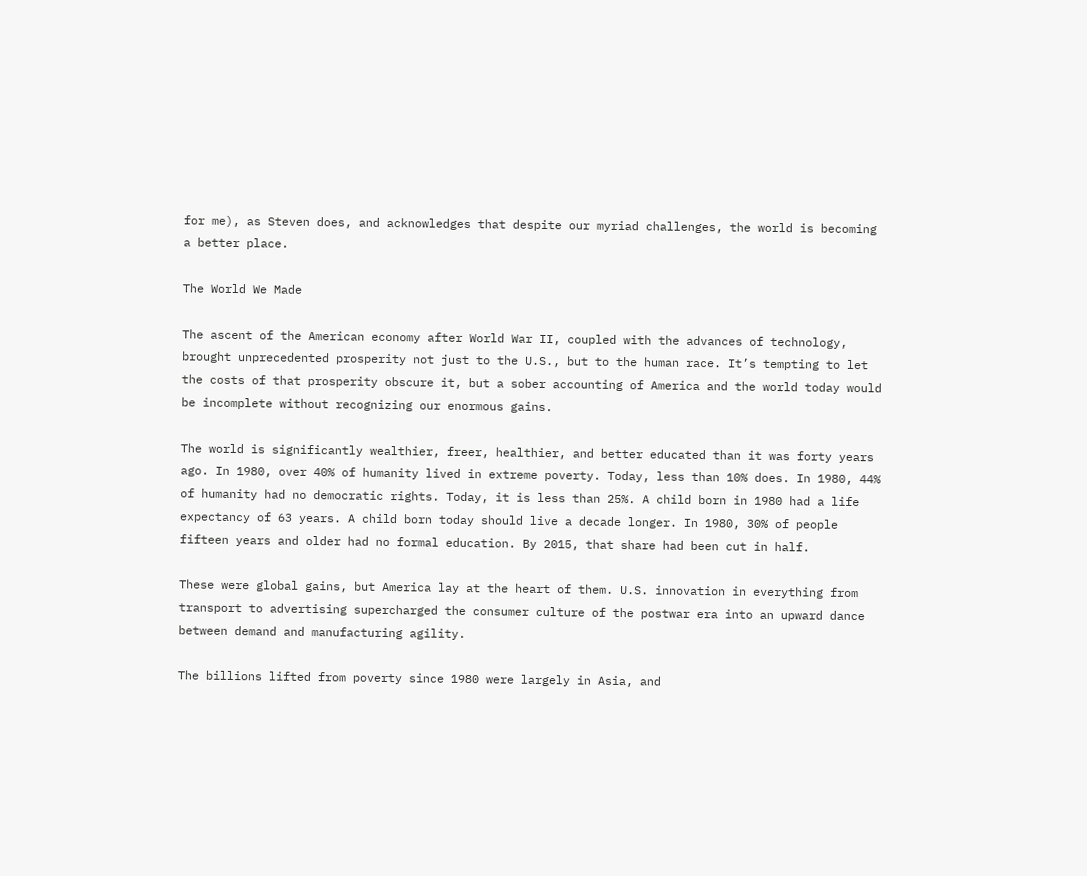for me), as Steven does, and acknowledges that despite our myriad challenges, the world is becoming a better place.

The World We Made

The ascent of the American economy after World War II, coupled with the advances of technology, brought unprecedented prosperity not just to the U.S., but to the human race. It’s tempting to let the costs of that prosperity obscure it, but a sober accounting of America and the world today would be incomplete without recognizing our enormous gains.

The world is significantly wealthier, freer, healthier, and better educated than it was forty years ago. In 1980, over 40% of humanity lived in extreme poverty. Today, less than 10% does. In 1980, 44% of humanity had no democratic rights. Today, it is less than 25%. A child born in 1980 had a life expectancy of 63 years. A child born today should live a decade longer. In 1980, 30% of people fifteen years and older had no formal education. By 2015, that share had been cut in half.

These were global gains, but America lay at the heart of them. U.S. innovation in everything from transport to advertising supercharged the consumer culture of the postwar era into an upward dance between demand and manufacturing agility.

The billions lifted from poverty since 1980 were largely in Asia, and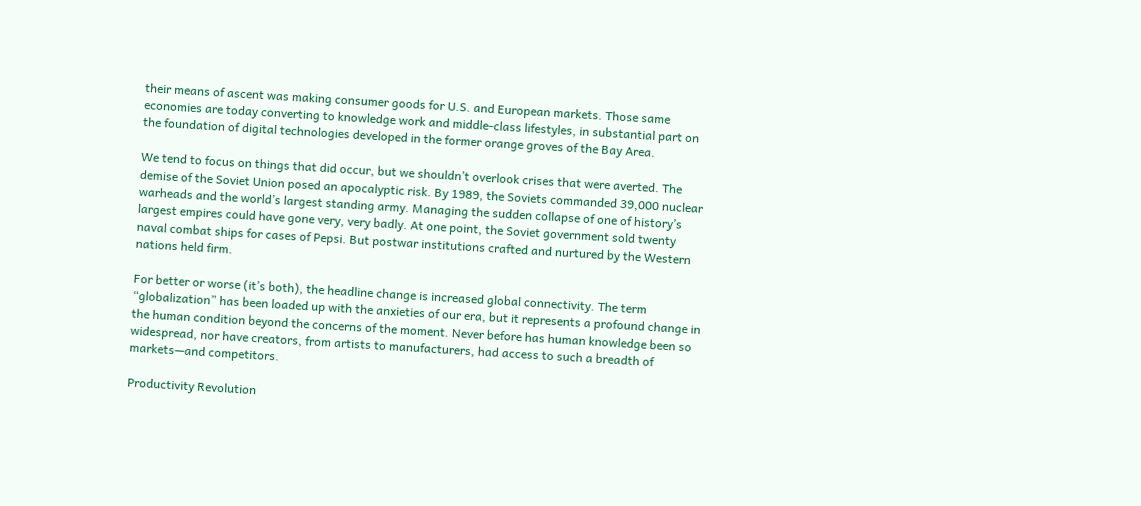their means of ascent was making consumer goods for U.S. and European markets. Those same economies are today converting to knowledge work and middle-class lifestyles, in substantial part on the foundation of digital technologies developed in the former orange groves of the Bay Area.

We tend to focus on things that did occur, but we shouldn’t overlook crises that were averted. The demise of the Soviet Union posed an apocalyptic risk. By 1989, the Soviets commanded 39,000 nuclear warheads and the world’s largest standing army. Managing the sudden collapse of one of history’s largest empires could have gone very, very badly. At one point, the Soviet government sold twenty naval combat ships for cases of Pepsi. But postwar institutions crafted and nurtured by the Western nations held firm.

For better or worse (it’s both), the headline change is increased global connectivity. The term “globalization” has been loaded up with the anxieties of our era, but it represents a profound change in the human condition beyond the concerns of the moment. Never before has human knowledge been so widespread, nor have creators, from artists to manufacturers, had access to such a breadth of markets—and competitors.

Productivity Revolution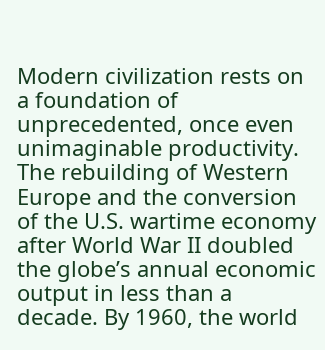Modern civilization rests on a foundation of unprecedented, once even unimaginable productivity. The rebuilding of Western Europe and the conversion of the U.S. wartime economy after World War II doubled the globe’s annual economic output in less than a decade. By 1960, the world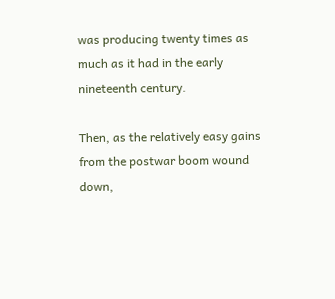was producing twenty times as much as it had in the early nineteenth century.

Then, as the relatively easy gains from the postwar boom wound down,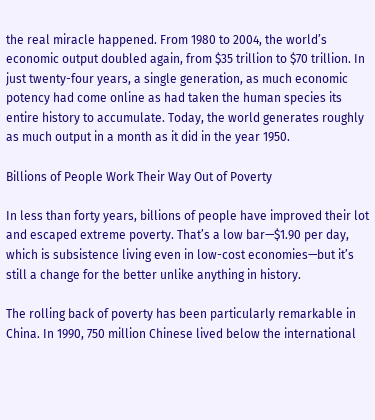the real miracle happened. From 1980 to 2004, the world’s economic output doubled again, from $35 trillion to $70 trillion. In just twenty-four years, a single generation, as much economic potency had come online as had taken the human species its entire history to accumulate. Today, the world generates roughly as much output in a month as it did in the year 1950.

Billions of People Work Their Way Out of Poverty

In less than forty years, billions of people have improved their lot and escaped extreme poverty. That’s a low bar—$1.90 per day, which is subsistence living even in low-cost economies—but it’s still a change for the better unlike anything in history.

The rolling back of poverty has been particularly remarkable in China. In 1990, 750 million Chinese lived below the international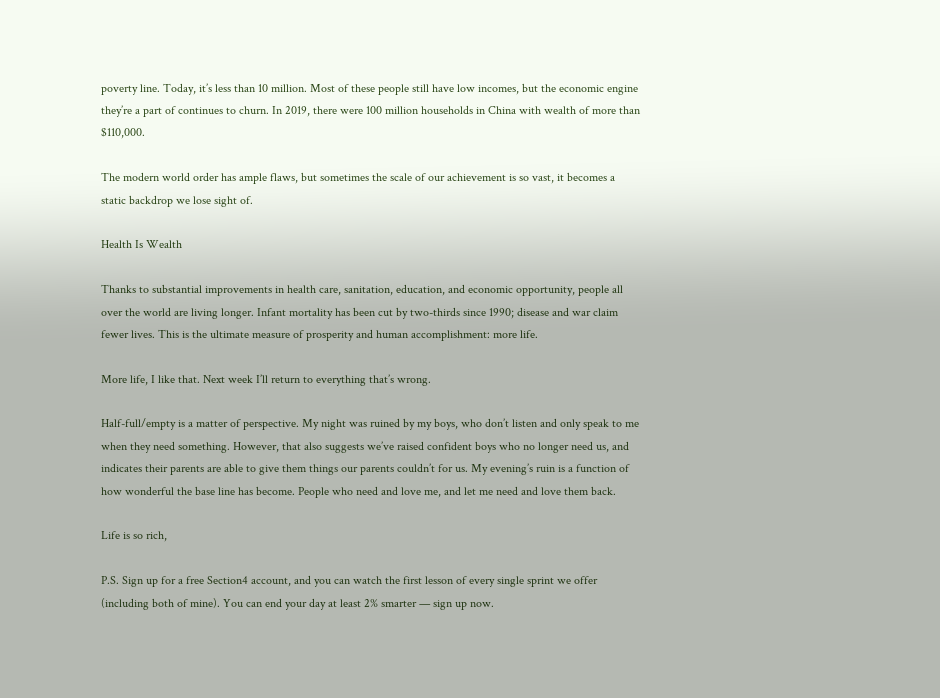poverty line. Today, it’s less than 10 million. Most of these people still have low incomes, but the economic engine they’re a part of continues to churn. In 2019, there were 100 million households in China with wealth of more than $110,000.

The modern world order has ample flaws, but sometimes the scale of our achievement is so vast, it becomes a static backdrop we lose sight of.

Health Is Wealth

Thanks to substantial improvements in health care, sanitation, education, and economic opportunity, people all over the world are living longer. Infant mortality has been cut by two-thirds since 1990; disease and war claim fewer lives. This is the ultimate measure of prosperity and human accomplishment: more life.

More life, I like that. Next week I’ll return to everything that’s wrong.

Half-full/empty is a matter of perspective. My night was ruined by my boys, who don’t listen and only speak to me when they need something. However, that also suggests we’ve raised confident boys who no longer need us, and indicates their parents are able to give them things our parents couldn’t for us. My evening’s ruin is a function of how wonderful the base line has become. People who need and love me, and let me need and love them back.

Life is so rich,

P.S. Sign up for a free Section4 account, and you can watch the first lesson of every single sprint we offer (including both of mine). You can end your day at least 2% smarter — sign up now.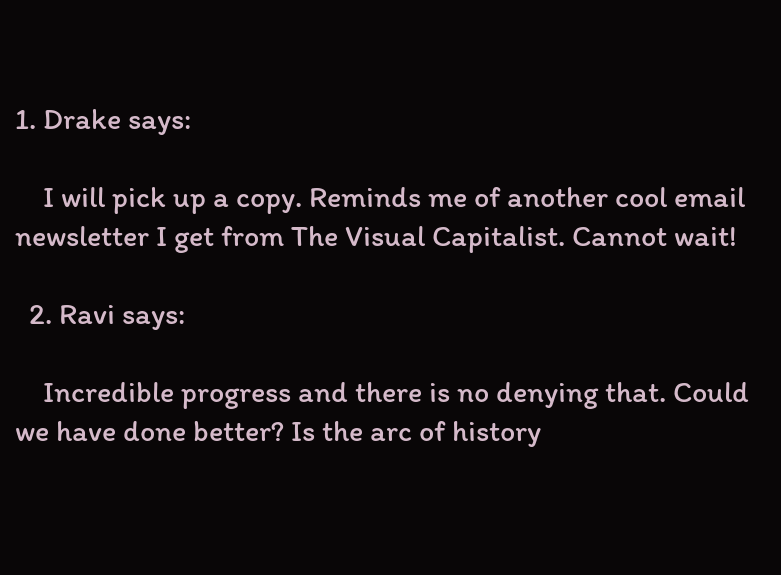1. Drake says:

    I will pick up a copy. Reminds me of another cool email newsletter I get from The Visual Capitalist. Cannot wait!

  2. Ravi says:

    Incredible progress and there is no denying that. Could we have done better? Is the arc of history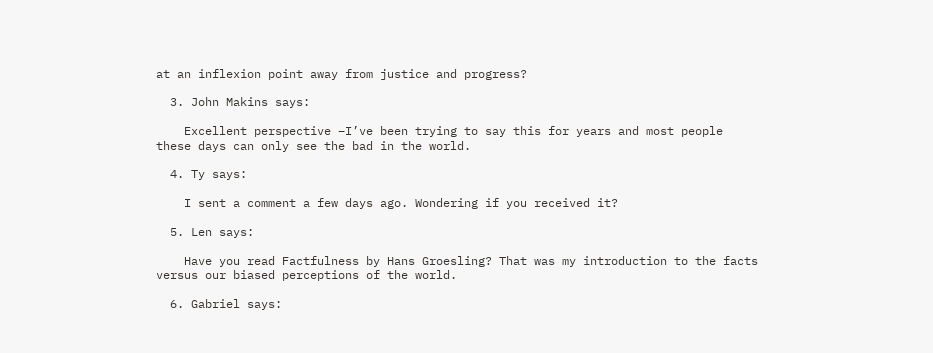at an inflexion point away from justice and progress?

  3. John Makins says:

    Excellent perspective –I’ve been trying to say this for years and most people these days can only see the bad in the world.

  4. Ty says:

    I sent a comment a few days ago. Wondering if you received it?

  5. Len says:

    Have you read Factfulness by Hans Groesling? That was my introduction to the facts versus our biased perceptions of the world.

  6. Gabriel says: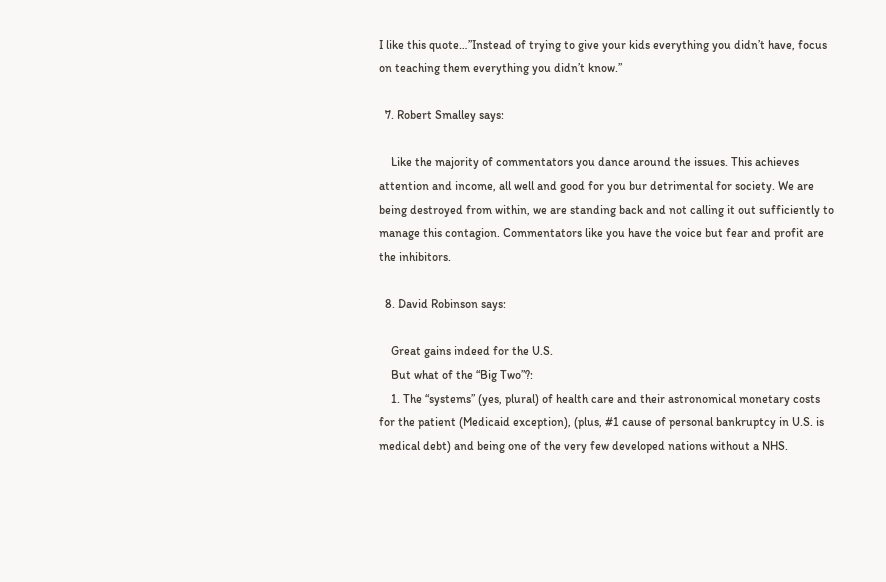I like this quote…”Instead of trying to give your kids everything you didn’t have, focus on teaching them everything you didn’t know.”

  7. Robert Smalley says:

    Like the majority of commentators you dance around the issues. This achieves attention and income, all well and good for you bur detrimental for society. We are being destroyed from within, we are standing back and not calling it out sufficiently to manage this contagion. Commentators like you have the voice but fear and profit are the inhibitors.

  8. David Robinson says:

    Great gains indeed for the U.S.
    But what of the “Big Two”?:
    1. The “systems” (yes, plural) of health care and their astronomical monetary costs for the patient (Medicaid exception), (plus, #1 cause of personal bankruptcy in U.S. is medical debt) and being one of the very few developed nations without a NHS.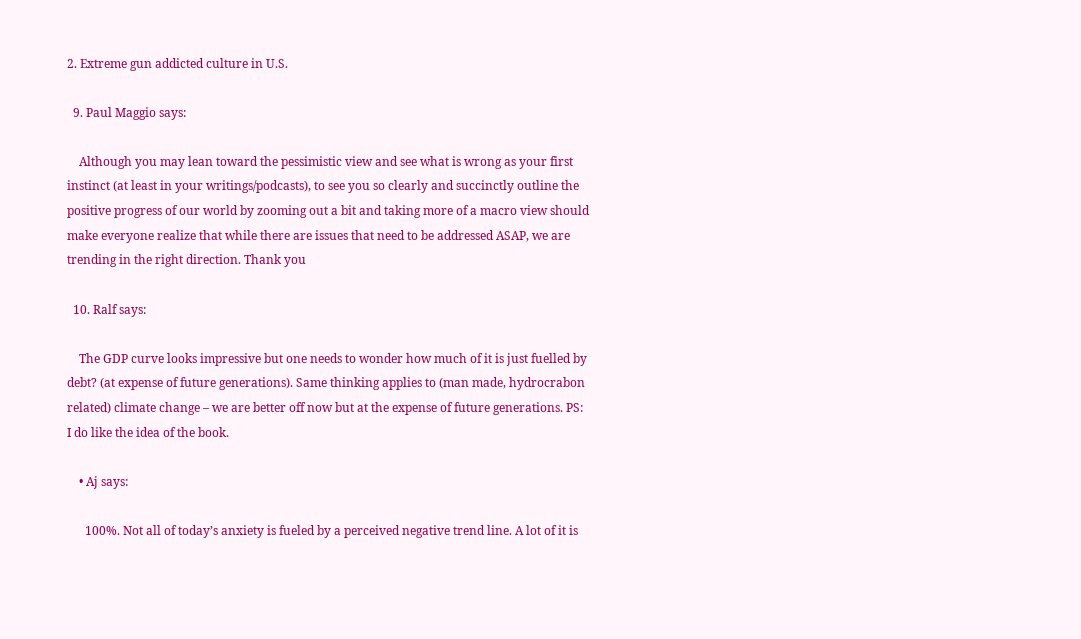2. Extreme gun addicted culture in U.S.

  9. Paul Maggio says:

    Although you may lean toward the pessimistic view and see what is wrong as your first instinct (at least in your writings/podcasts), to see you so clearly and succinctly outline the positive progress of our world by zooming out a bit and taking more of a macro view should make everyone realize that while there are issues that need to be addressed ASAP, we are trending in the right direction. Thank you

  10. Ralf says:

    The GDP curve looks impressive but one needs to wonder how much of it is just fuelled by debt? (at expense of future generations). Same thinking applies to (man made, hydrocrabon related) climate change – we are better off now but at the expense of future generations. PS: I do like the idea of the book.

    • Aj says:

      100%. Not all of today’s anxiety is fueled by a perceived negative trend line. A lot of it is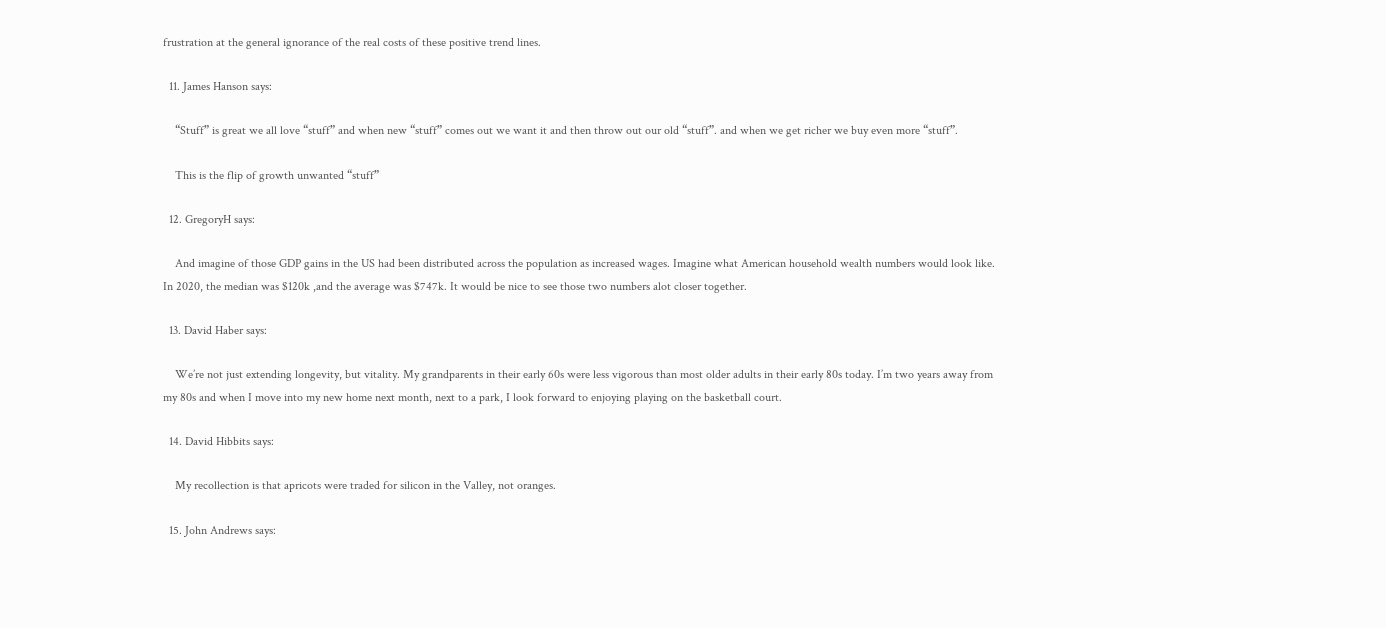frustration at the general ignorance of the real costs of these positive trend lines.

  11. James Hanson says:

    “Stuff” is great we all love “stuff” and when new “stuff” comes out we want it and then throw out our old “stuff”. and when we get richer we buy even more “stuff”.

    This is the flip of growth unwanted “stuff”

  12. GregoryH says:

    And imagine of those GDP gains in the US had been distributed across the population as increased wages. Imagine what American household wealth numbers would look like. In 2020, the median was $120k ,and the average was $747k. It would be nice to see those two numbers alot closer together.

  13. David Haber says:

    We’re not just extending longevity, but vitality. My grandparents in their early 60s were less vigorous than most older adults in their early 80s today. I’m two years away from my 80s and when I move into my new home next month, next to a park, I look forward to enjoying playing on the basketball court.

  14. David Hibbits says:

    My recollection is that apricots were traded for silicon in the Valley, not oranges.

  15. John Andrews says: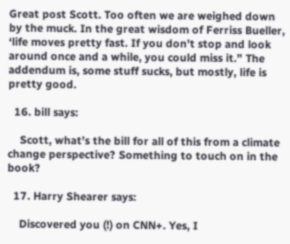Great post Scott. Too often we are weighed down by the muck. In the great wisdom of Ferriss Bueller, ‘life moves pretty fast. If you don’t stop and look around once and a while, you could miss it.” The addendum is, some stuff sucks, but mostly, life is pretty good.

  16. bill says:

    Scott, what’s the bill for all of this from a climate change perspective? Something to touch on in the book?

  17. Harry Shearer says:

    Discovered you (!) on CNN+. Yes, I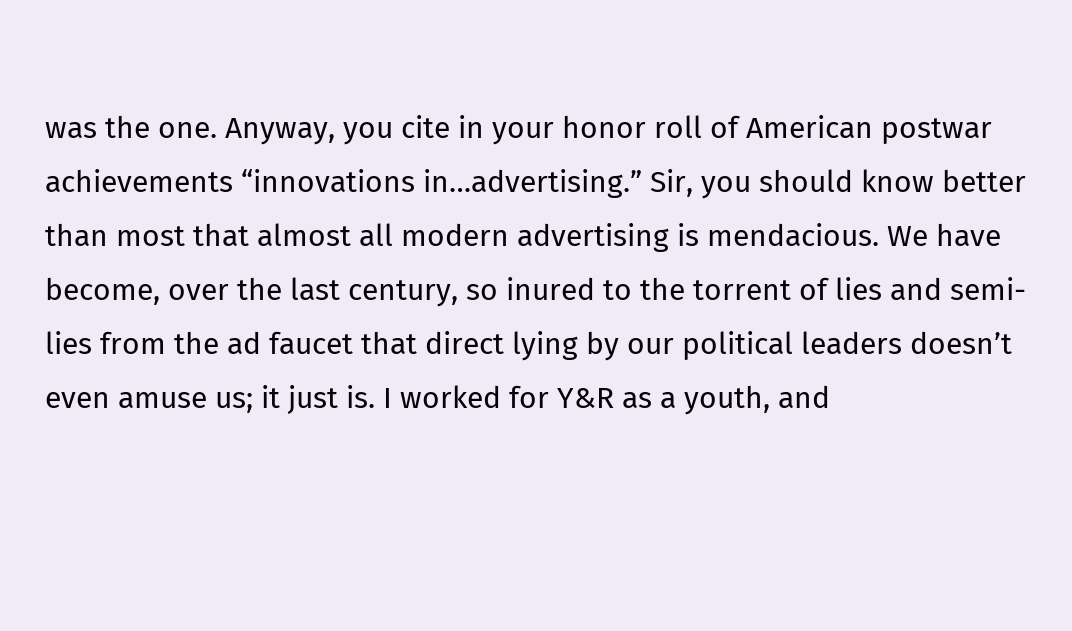was the one. Anyway, you cite in your honor roll of American postwar achievements “innovations in…advertising.” Sir, you should know better than most that almost all modern advertising is mendacious. We have become, over the last century, so inured to the torrent of lies and semi-lies from the ad faucet that direct lying by our political leaders doesn’t even amuse us; it just is. I worked for Y&R as a youth, and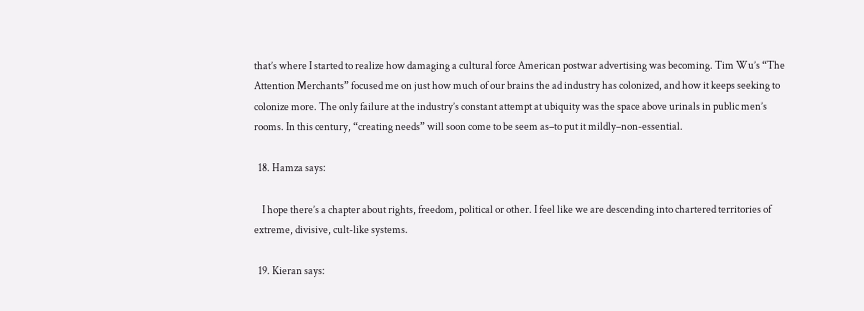that’s where I started to realize how damaging a cultural force American postwar advertising was becoming. Tim Wu’s “The Attention Merchants” focused me on just how much of our brains the ad industry has colonized, and how it keeps seeking to colonize more. The only failure at the industry’s constant attempt at ubiquity was the space above urinals in public men’s rooms. In this century, “creating needs” will soon come to be seem as–to put it mildly–non-essential.

  18. Hamza says:

    I hope there’s a chapter about rights, freedom, political or other. I feel like we are descending into chartered territories of extreme, divisive, cult-like systems.

  19. Kieran says: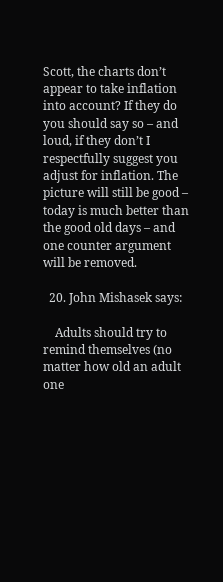Scott, the charts don’t appear to take inflation into account? If they do you should say so – and loud, if they don’t I respectfully suggest you adjust for inflation. The picture will still be good – today is much better than the good old days – and one counter argument will be removed.

  20. John Mishasek says:

    Adults should try to remind themselves (no matter how old an adult one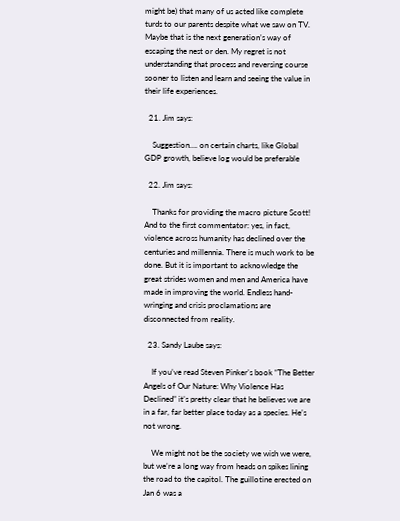might be) that many of us acted like complete turds to our parents despite what we saw on TV. Maybe that is the next generation’s way of escaping the nest or den. My regret is not understanding that process and reversing course sooner to listen and learn and seeing the value in their life experiences.

  21. Jim says:

    Suggestion…. on certain charts, like Global GDP growth, believe log would be preferable

  22. Jim says:

    Thanks for providing the macro picture Scott! And to the first commentator: yes, in fact, violence across humanity has declined over the centuries and millennia. There is much work to be done. But it is important to acknowledge the great strides women and men and America have made in improving the world. Endless hand-wringing and crisis proclamations are disconnected from reality.

  23. Sandy Laube says:

    If you’ve read Steven Pinker’s book “The Better Angels of Our Nature: Why Violence Has Declined” it’s pretty clear that he believes we are in a far, far better place today as a species. He’s not wrong.

    We might not be the society we wish we were, but we’re a long way from heads on spikes lining the road to the capitol. The guillotine erected on Jan 6 was a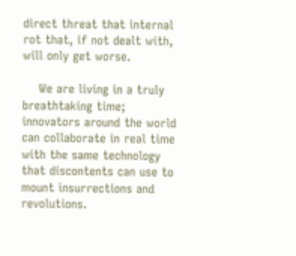direct threat that internal rot that, if not dealt with, will only get worse.

    We are living in a truly breathtaking time; innovators around the world can collaborate in real time with the same technology that discontents can use to mount insurrections and revolutions.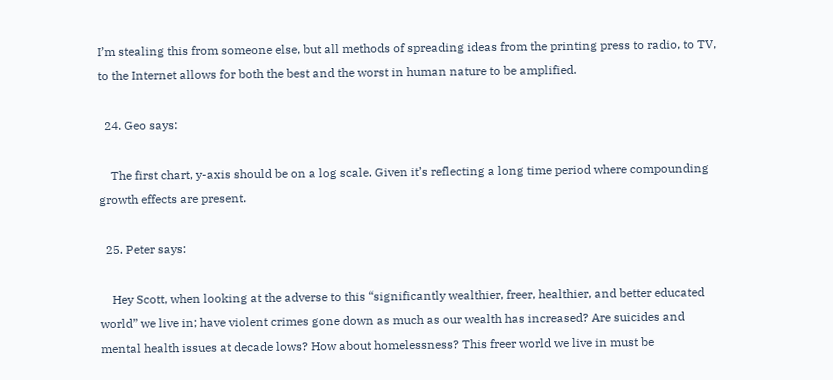I’m stealing this from someone else, but all methods of spreading ideas from the printing press to radio, to TV, to the Internet allows for both the best and the worst in human nature to be amplified.

  24. Geo says:

    The first chart, y-axis should be on a log scale. Given it’s reflecting a long time period where compounding growth effects are present.

  25. Peter says:

    Hey Scott, when looking at the adverse to this “significantly wealthier, freer, healthier, and better educated world” we live in; have violent crimes gone down as much as our wealth has increased? Are suicides and mental health issues at decade lows? How about homelessness? This freer world we live in must be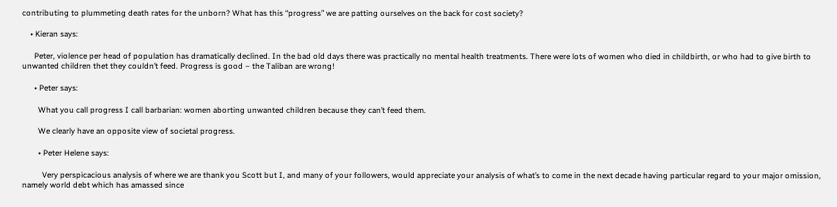contributing to plummeting death rates for the unborn? What has this “progress” we are patting ourselves on the back for cost society?

    • Kieran says:

      Peter, violence per head of population has dramatically declined. In the bad old days there was practically no mental health treatments. There were lots of women who died in childbirth, or who had to give birth to unwanted children thet they couldn’t feed. Progress is good – the Taliban are wrong!

      • Peter says:

        What you call progress I call barbarian: women aborting unwanted children because they can’t feed them.

        We clearly have an opposite view of societal progress.

        • Peter Helene says:

          Very perspicacious analysis of where we are thank you Scott but I, and many of your followers, would appreciate your analysis of what’s to come in the next decade having particular regard to your major omission, namely world debt which has amassed since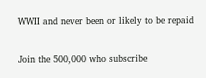WWII and never been or likely to be repaid

Join the 500,000 who subscribe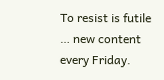To resist is futile … new content every Friday.